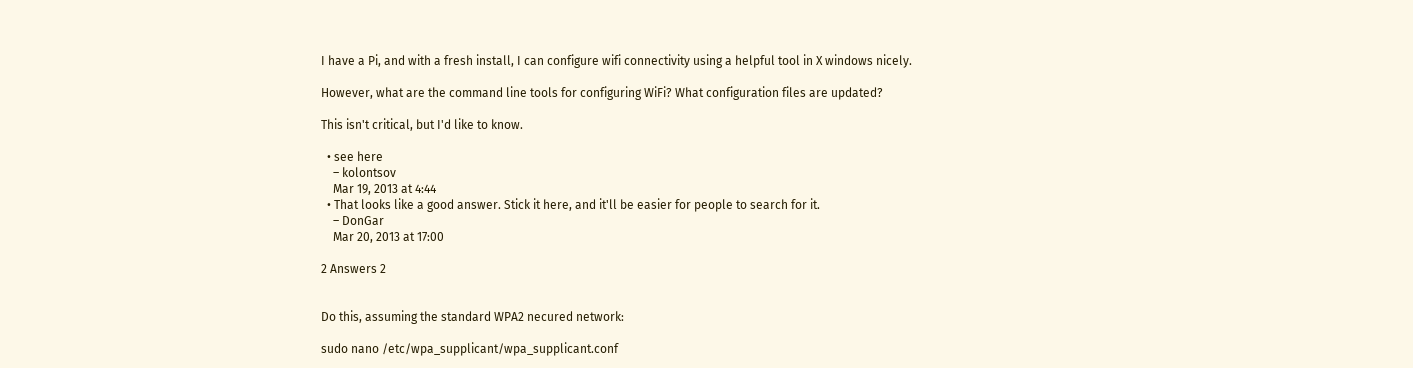I have a Pi, and with a fresh install, I can configure wifi connectivity using a helpful tool in X windows nicely.

However, what are the command line tools for configuring WiFi? What configuration files are updated?

This isn't critical, but I'd like to know.

  • see here
    – kolontsov
    Mar 19, 2013 at 4:44
  • That looks like a good answer. Stick it here, and it'll be easier for people to search for it.
    – DonGar
    Mar 20, 2013 at 17:00

2 Answers 2


Do this, assuming the standard WPA2 necured network:

sudo nano /etc/wpa_supplicant/wpa_supplicant.conf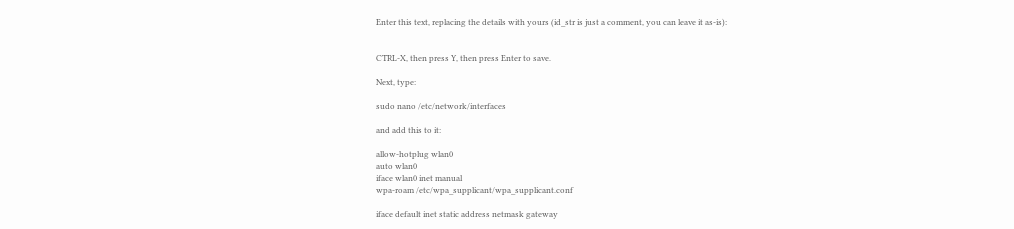Enter this text, replacing the details with yours (id_str is just a comment, you can leave it as-is):


CTRL-X, then press Y, then press Enter to save.

Next, type:

sudo nano /etc/network/interfaces

and add this to it:

allow-hotplug wlan0
auto wlan0
iface wlan0 inet manual
wpa-roam /etc/wpa_supplicant/wpa_supplicant.conf

iface default inet static address netmask gateway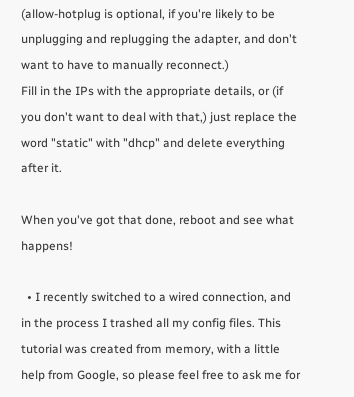(allow-hotplug is optional, if you're likely to be unplugging and replugging the adapter, and don't want to have to manually reconnect.)
Fill in the IPs with the appropriate details, or (if you don't want to deal with that,) just replace the word "static" with "dhcp" and delete everything after it.

When you've got that done, reboot and see what happens!

  • I recently switched to a wired connection, and in the process I trashed all my config files. This tutorial was created from memory, with a little help from Google, so please feel free to ask me for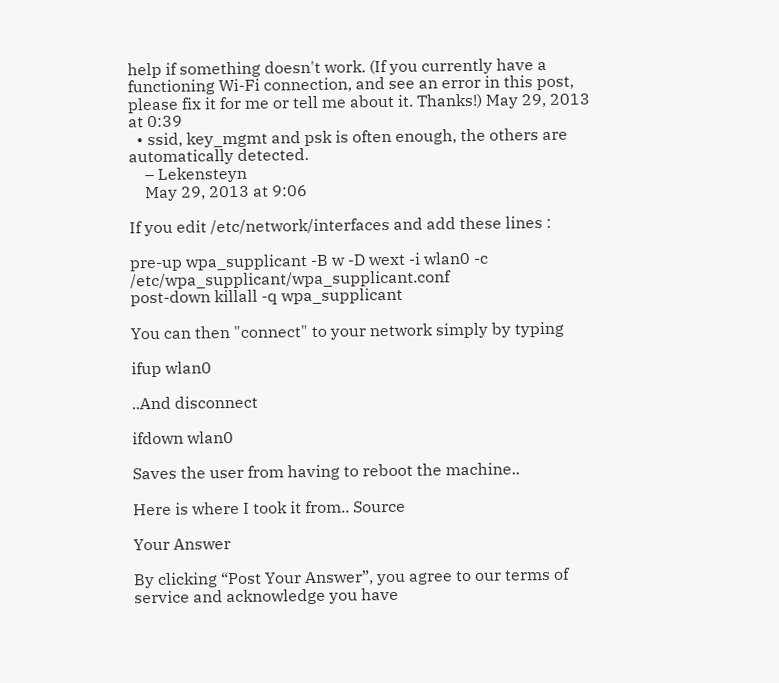help if something doesn't work. (If you currently have a functioning Wi-Fi connection, and see an error in this post, please fix it for me or tell me about it. Thanks!) May 29, 2013 at 0:39
  • ssid, key_mgmt and psk is often enough, the others are automatically detected.
    – Lekensteyn
    May 29, 2013 at 9:06

If you edit /etc/network/interfaces and add these lines :

pre-up wpa_supplicant -B w -D wext -i wlan0 -c /etc/wpa_supplicant/wpa_supplicant.conf
post-down killall -q wpa_supplicant

You can then "connect" to your network simply by typing

ifup wlan0

..And disconnect

ifdown wlan0

Saves the user from having to reboot the machine..

Here is where I took it from.. Source

Your Answer

By clicking “Post Your Answer”, you agree to our terms of service and acknowledge you have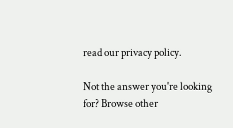read our privacy policy.

Not the answer you're looking for? Browse other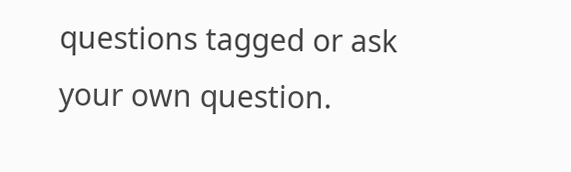questions tagged or ask your own question.